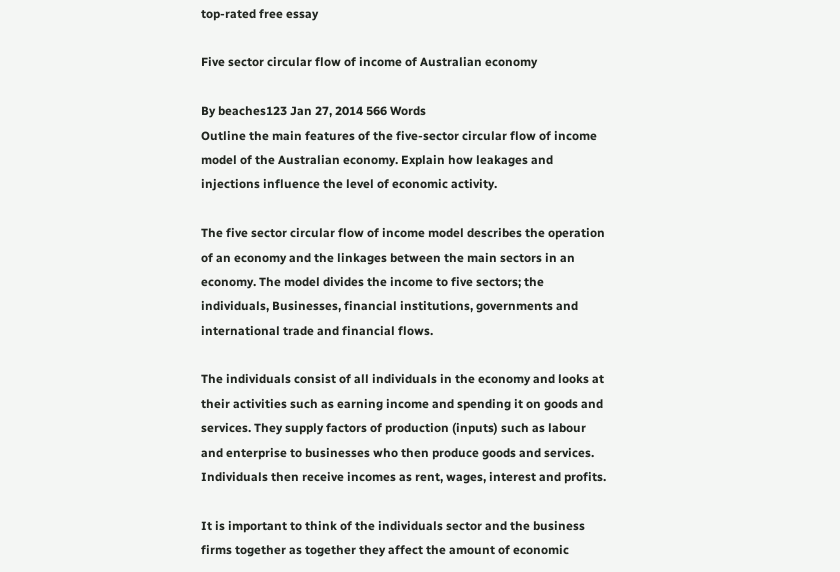top-rated free essay

Five sector circular flow of income of Australian economy

By beaches123 Jan 27, 2014 566 Words
Outline the main features of the five-sector circular flow of income model of the Australian economy. Explain how leakages and injections influence the level of economic activity.

The five sector circular flow of income model describes the operation of an economy and the linkages between the main sectors in an economy. The model divides the income to five sectors; the individuals, Businesses, financial institutions, governments and international trade and financial flows.

The individuals consist of all individuals in the economy and looks at their activities such as earning income and spending it on goods and services. They supply factors of production (inputs) such as labour and enterprise to businesses who then produce goods and services. Individuals then receive incomes as rent, wages, interest and profits.

It is important to think of the individuals sector and the business firms together as together they affect the amount of economic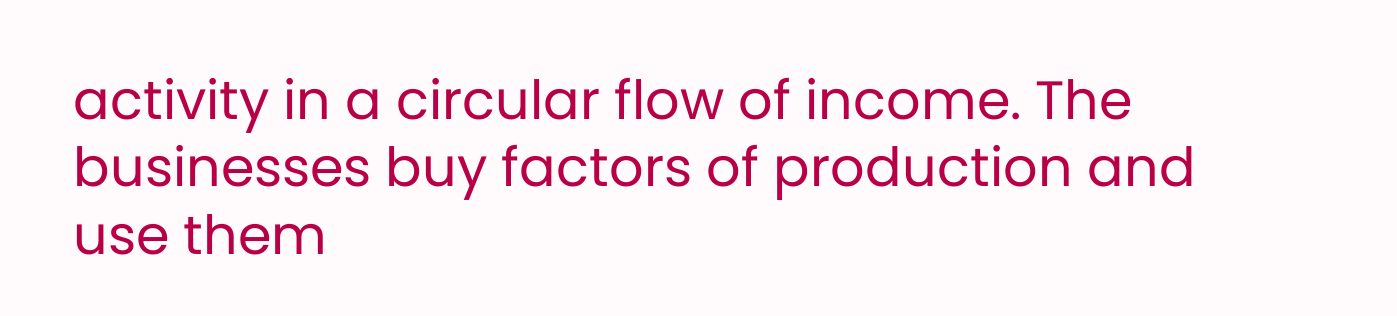activity in a circular flow of income. The businesses buy factors of production and use them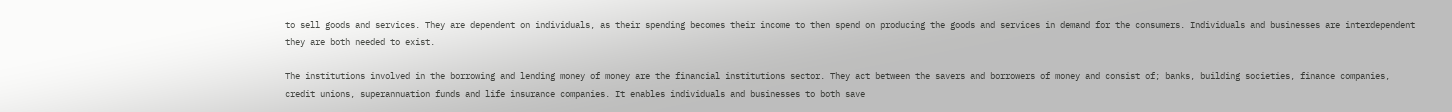to sell goods and services. They are dependent on individuals, as their spending becomes their income to then spend on producing the goods and services in demand for the consumers. Individuals and businesses are interdependent they are both needed to exist.

The institutions involved in the borrowing and lending money of money are the financial institutions sector. They act between the savers and borrowers of money and consist of; banks, building societies, finance companies, credit unions, superannuation funds and life insurance companies. It enables individuals and businesses to both save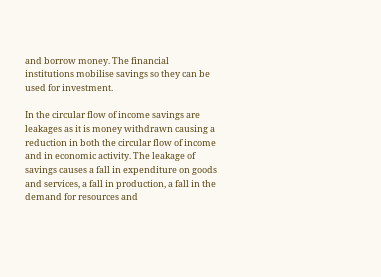and borrow money. The financial institutions mobilise savings so they can be used for investment.

In the circular flow of income savings are leakages as it is money withdrawn causing a reduction in both the circular flow of income and in economic activity. The leakage of savings causes a fall in expenditure on goods and services, a fall in production, a fall in the demand for resources and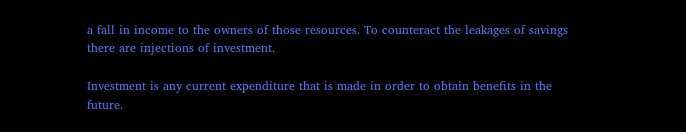a fall in income to the owners of those resources. To counteract the leakages of savings there are injections of investment.

Investment is any current expenditure that is made in order to obtain benefits in the future.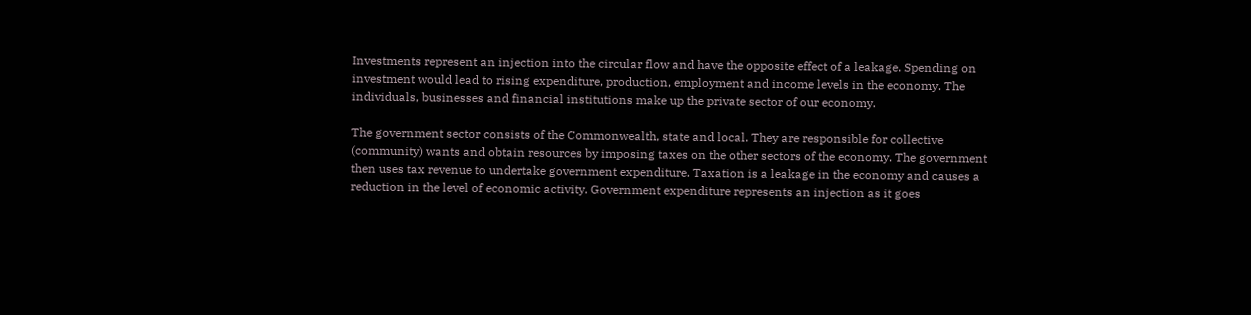Investments represent an injection into the circular flow and have the opposite effect of a leakage. Spending on investment would lead to rising expenditure, production, employment and income levels in the economy. The individuals, businesses and financial institutions make up the private sector of our economy.

The government sector consists of the Commonwealth, state and local. They are responsible for collective (community) wants and obtain resources by imposing taxes on the other sectors of the economy. The government then uses tax revenue to undertake government expenditure. Taxation is a leakage in the economy and causes a reduction in the level of economic activity. Government expenditure represents an injection as it goes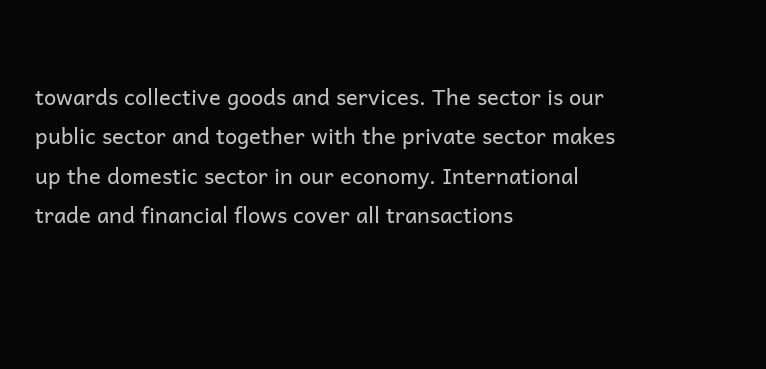towards collective goods and services. The sector is our public sector and together with the private sector makes up the domestic sector in our economy. International trade and financial flows cover all transactions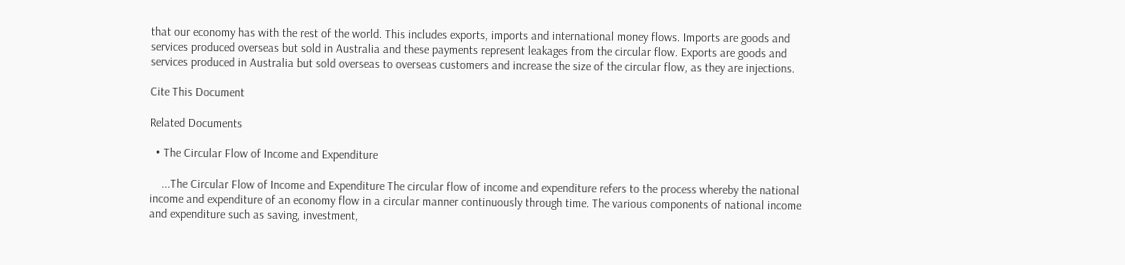that our economy has with the rest of the world. This includes exports, imports and international money flows. Imports are goods and services produced overseas but sold in Australia and these payments represent leakages from the circular flow. Exports are goods and services produced in Australia but sold overseas to overseas customers and increase the size of the circular flow, as they are injections.

Cite This Document

Related Documents

  • The Circular Flow of Income and Expenditure

    ...The Circular Flow of Income and Expenditure The circular flow of income and expenditure refers to the process whereby the national income and expenditure of an economy flow in a circular manner continuously through time. The various components of national income and expenditure such as saving, investment,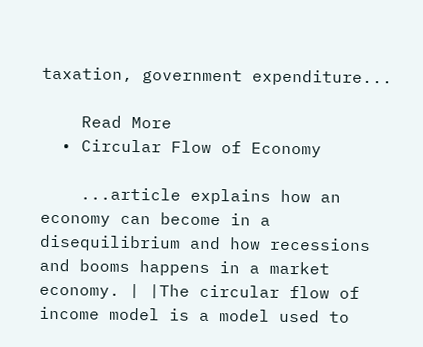taxation, government expenditure...

    Read More
  • Circular Flow of Economy

    ...article explains how an economy can become in a disequilibrium and how recessions and booms happens in a market economy. | |The circular flow of income model is a model used to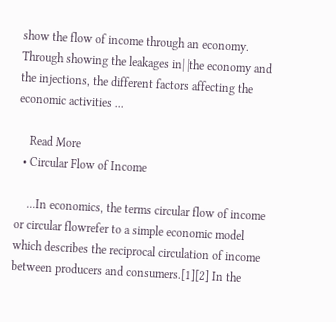show the flow of income through an economy. Through showing the leakages in| |the economy and the injections, the different factors affecting the economic activities ...

    Read More
  • Circular Flow of Income

    ...In economics, the terms circular flow of income or circular flowrefer to a simple economic model which describes the reciprocal circulation of income between producers and consumers.[1][2] In the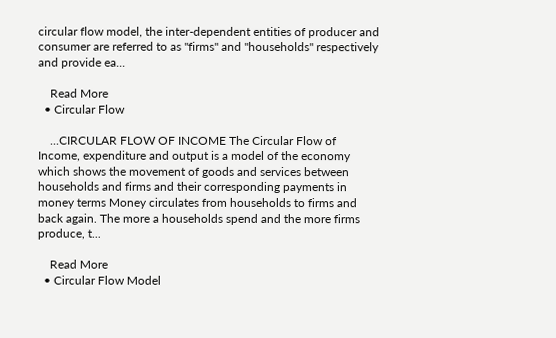circular flow model, the inter-dependent entities of producer and consumer are referred to as "firms" and "households" respectively and provide ea...

    Read More
  • Circular Flow

    ...CIRCULAR FLOW OF INCOME The Circular Flow of Income, expenditure and output is a model of the economy which shows the movement of goods and services between households and firms and their corresponding payments in money terms Money circulates from households to firms and back again. The more a households spend and the more firms produce, t...

    Read More
  • Circular Flow Model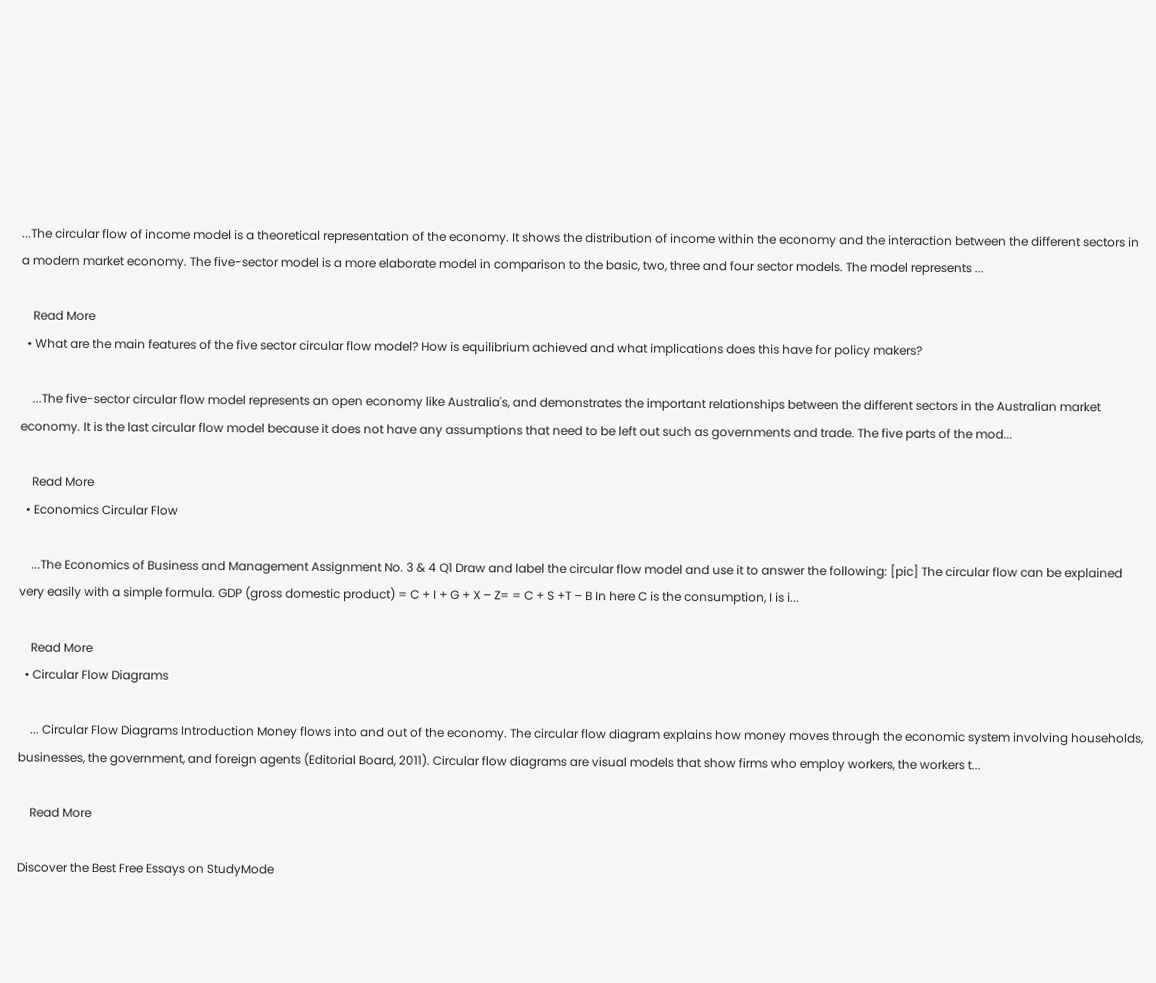...The circular flow of income model is a theoretical representation of the economy. It shows the distribution of income within the economy and the interaction between the different sectors in a modern market economy. The five-sector model is a more elaborate model in comparison to the basic, two, three and four sector models. The model represents ...

    Read More
  • What are the main features of the five sector circular flow model? How is equilibrium achieved and what implications does this have for policy makers?

    ...The five-sector circular flow model represents an open economy like Australia's, and demonstrates the important relationships between the different sectors in the Australian market economy. It is the last circular flow model because it does not have any assumptions that need to be left out such as governments and trade. The five parts of the mod...

    Read More
  • Economics Circular Flow

    ...The Economics of Business and Management Assignment No. 3 & 4 Q1 Draw and label the circular flow model and use it to answer the following: [pic] The circular flow can be explained very easily with a simple formula. GDP (gross domestic product) = C + I + G + X – Z= = C + S +T – B In here C is the consumption, I is i...

    Read More
  • Circular Flow Diagrams

    ... Circular Flow Diagrams Introduction Money flows into and out of the economy. The circular flow diagram explains how money moves through the economic system involving households, businesses, the government, and foreign agents (Editorial Board, 2011). Circular flow diagrams are visual models that show firms who employ workers, the workers t...

    Read More

Discover the Best Free Essays on StudyMode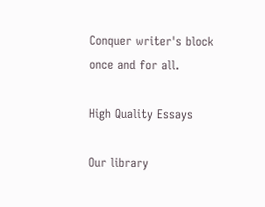Conquer writer's block once and for all.

High Quality Essays

Our library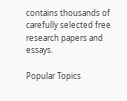contains thousands of carefully selected free research papers and essays.

Popular Topics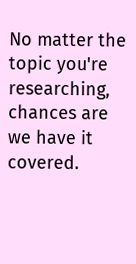No matter the topic you're researching, chances are we have it covered.